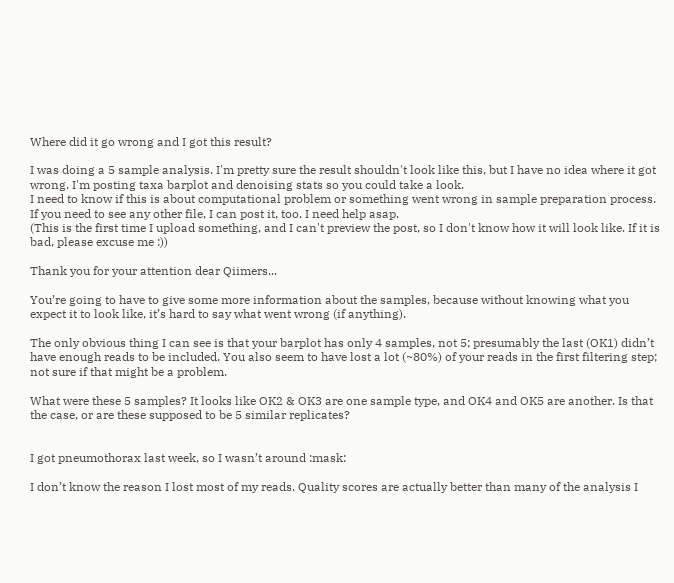Where did it go wrong and I got this result?

I was doing a 5 sample analysis. I'm pretty sure the result shouldn't look like this, but I have no idea where it got wrong. I'm posting taxa barplot and denoising stats so you could take a look.
I need to know if this is about computational problem or something went wrong in sample preparation process.
If you need to see any other file, I can post it, too. I need help asap.
(This is the first time I upload something, and I can't preview the post, so I don't know how it will look like. If it is bad, please excuse me :))

Thank you for your attention dear Qiimers...

You’re going to have to give some more information about the samples, because without knowing what you expect it to look like, it’s hard to say what went wrong (if anything).

The only obvious thing I can see is that your barplot has only 4 samples, not 5; presumably the last (OK1) didn’t have enough reads to be included. You also seem to have lost a lot (~80%) of your reads in the first filtering step; not sure if that might be a problem.

What were these 5 samples? It looks like OK2 & OK3 are one sample type, and OK4 and OK5 are another. Is that the case, or are these supposed to be 5 similar replicates?


I got pneumothorax last week, so I wasn’t around :mask:

I don’t know the reason I lost most of my reads. Quality scores are actually better than many of the analysis I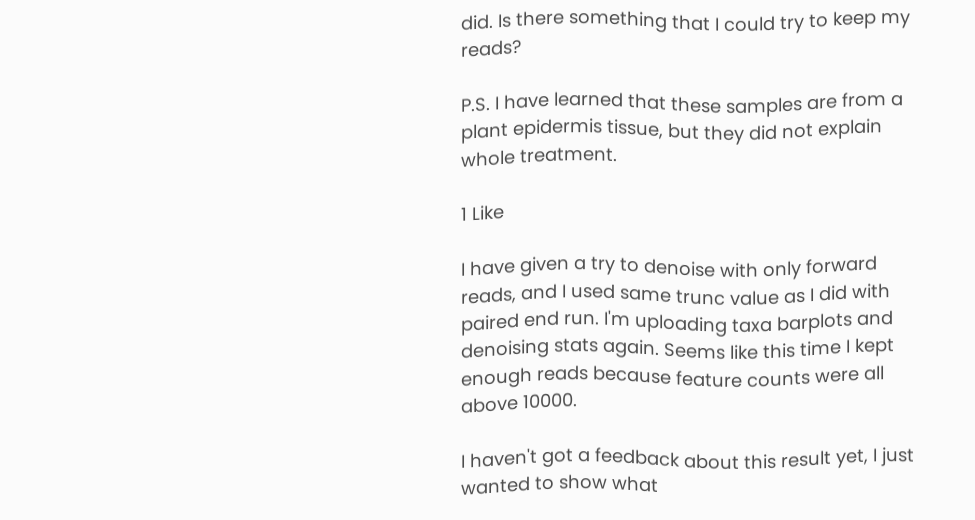did. Is there something that I could try to keep my reads?

P.S. I have learned that these samples are from a plant epidermis tissue, but they did not explain whole treatment.

1 Like

I have given a try to denoise with only forward reads, and I used same trunc value as I did with paired end run. I'm uploading taxa barplots and denoising stats again. Seems like this time I kept enough reads because feature counts were all above 10000.

I haven't got a feedback about this result yet, I just wanted to show what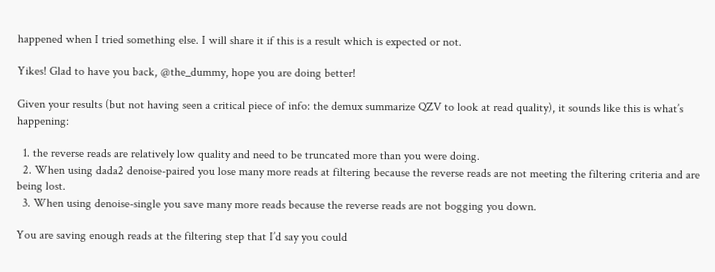happened when I tried something else. I will share it if this is a result which is expected or not.

Yikes! Glad to have you back, @the_dummy, hope you are doing better!

Given your results (but not having seen a critical piece of info: the demux summarize QZV to look at read quality), it sounds like this is what’s happening:

  1. the reverse reads are relatively low quality and need to be truncated more than you were doing.
  2. When using dada2 denoise-paired you lose many more reads at filtering because the reverse reads are not meeting the filtering criteria and are being lost.
  3. When using denoise-single you save many more reads because the reverse reads are not bogging you down.

You are saving enough reads at the filtering step that I’d say you could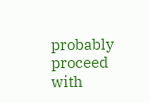probably proceed with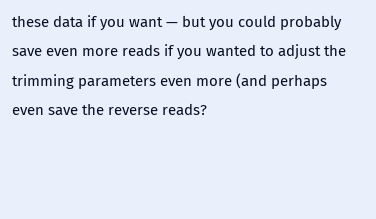these data if you want — but you could probably save even more reads if you wanted to adjust the trimming parameters even more (and perhaps even save the reverse reads?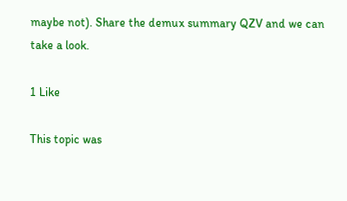maybe not). Share the demux summary QZV and we can take a look.

1 Like

This topic was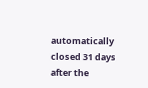automatically closed 31 days after the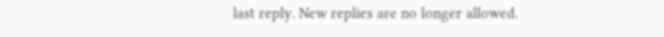last reply. New replies are no longer allowed.